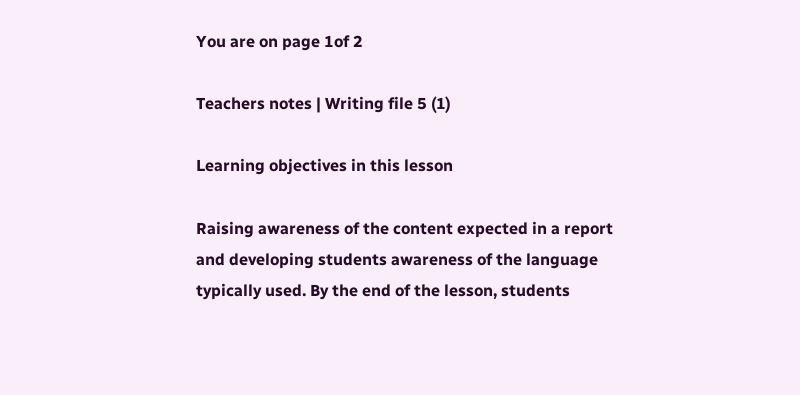You are on page 1of 2

Teachers notes | Writing file 5 (1)

Learning objectives in this lesson

Raising awareness of the content expected in a report
and developing students awareness of the language
typically used. By the end of the lesson, students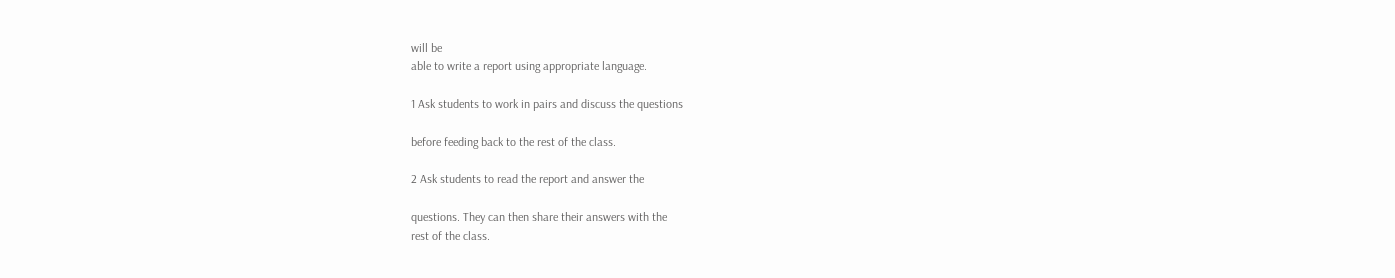will be
able to write a report using appropriate language.

1 Ask students to work in pairs and discuss the questions

before feeding back to the rest of the class.

2 Ask students to read the report and answer the

questions. They can then share their answers with the
rest of the class.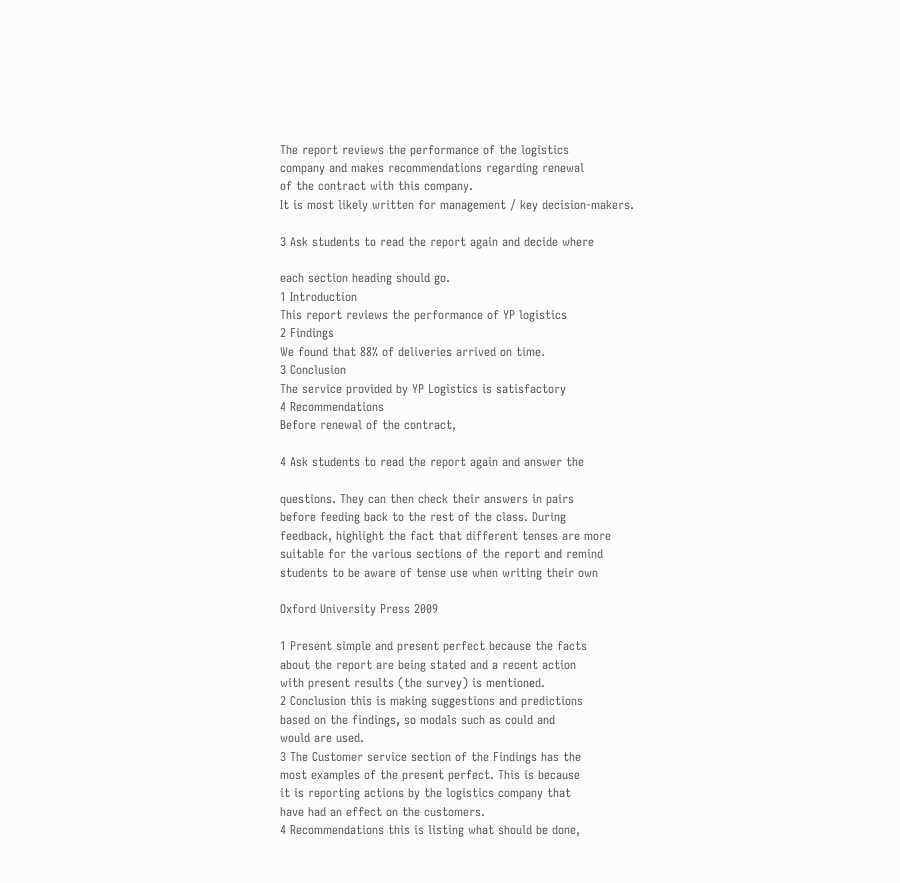The report reviews the performance of the logistics
company and makes recommendations regarding renewal
of the contract with this company.
It is most likely written for management / key decision-makers.

3 Ask students to read the report again and decide where

each section heading should go.
1 Introduction
This report reviews the performance of YP logistics
2 Findings
We found that 88% of deliveries arrived on time.
3 Conclusion
The service provided by YP Logistics is satisfactory
4 Recommendations
Before renewal of the contract,

4 Ask students to read the report again and answer the

questions. They can then check their answers in pairs
before feeding back to the rest of the class. During
feedback, highlight the fact that different tenses are more
suitable for the various sections of the report and remind
students to be aware of tense use when writing their own

Oxford University Press 2009

1 Present simple and present perfect because the facts
about the report are being stated and a recent action
with present results (the survey) is mentioned.
2 Conclusion this is making suggestions and predictions
based on the findings, so modals such as could and
would are used.
3 The Customer service section of the Findings has the
most examples of the present perfect. This is because
it is reporting actions by the logistics company that
have had an effect on the customers.
4 Recommendations this is listing what should be done,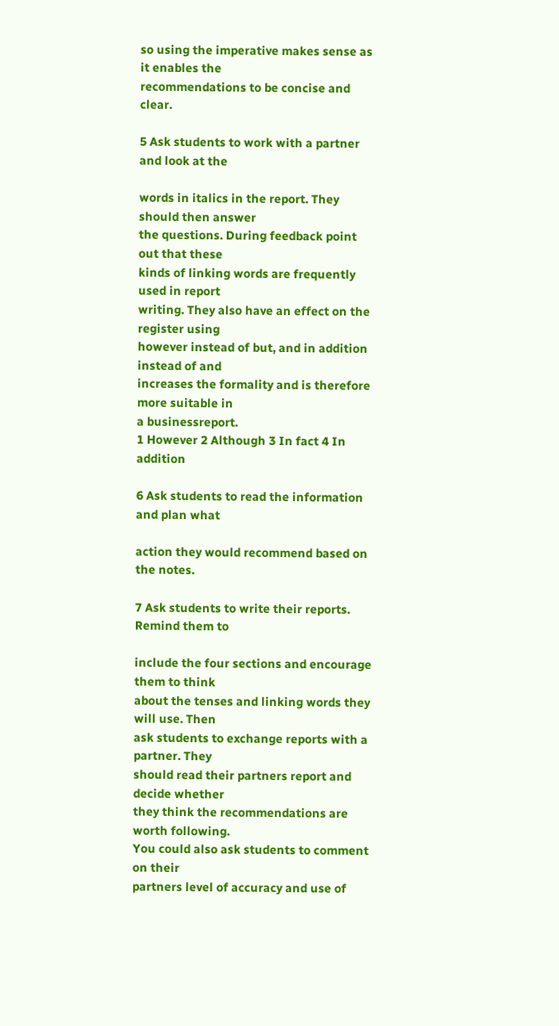so using the imperative makes sense as it enables the
recommendations to be concise and clear.

5 Ask students to work with a partner and look at the

words in italics in the report. They should then answer
the questions. During feedback point out that these
kinds of linking words are frequently used in report
writing. They also have an effect on the register using
however instead of but, and in addition instead of and
increases the formality and is therefore more suitable in
a businessreport.
1 However 2 Although 3 In fact 4 In addition

6 Ask students to read the information and plan what

action they would recommend based on the notes.

7 Ask students to write their reports. Remind them to

include the four sections and encourage them to think
about the tenses and linking words they will use. Then
ask students to exchange reports with a partner. They
should read their partners report and decide whether
they think the recommendations are worth following.
You could also ask students to comment on their
partners level of accuracy and use of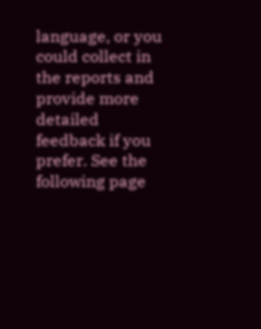language, or you
could collect in the reports and provide more detailed
feedback if you prefer. See the following page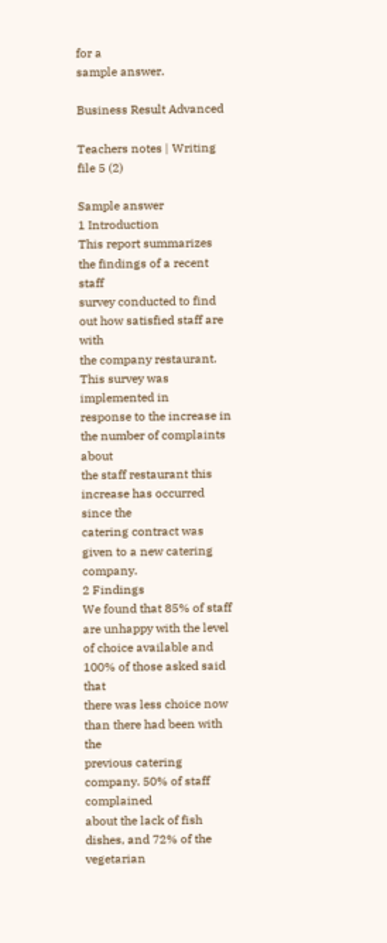for a
sample answer.

Business Result Advanced

Teachers notes | Writing file 5 (2)

Sample answer
1 Introduction
This report summarizes the findings of a recent staff
survey conducted to find out how satisfied staff are with
the company restaurant. This survey was implemented in
response to the increase in the number of complaints about
the staff restaurant this increase has occurred since the
catering contract was given to a new catering company.
2 Findings
We found that 85% of staff are unhappy with the level
of choice available and 100% of those asked said that
there was less choice now than there had been with the
previous catering company. 50% of staff complained
about the lack of fish dishes, and 72% of the vegetarian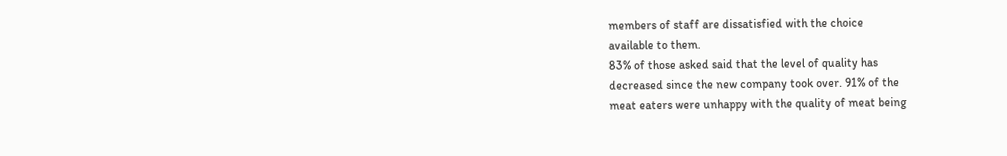members of staff are dissatisfied with the choice
available to them.
83% of those asked said that the level of quality has
decreased since the new company took over. 91% of the
meat eaters were unhappy with the quality of meat being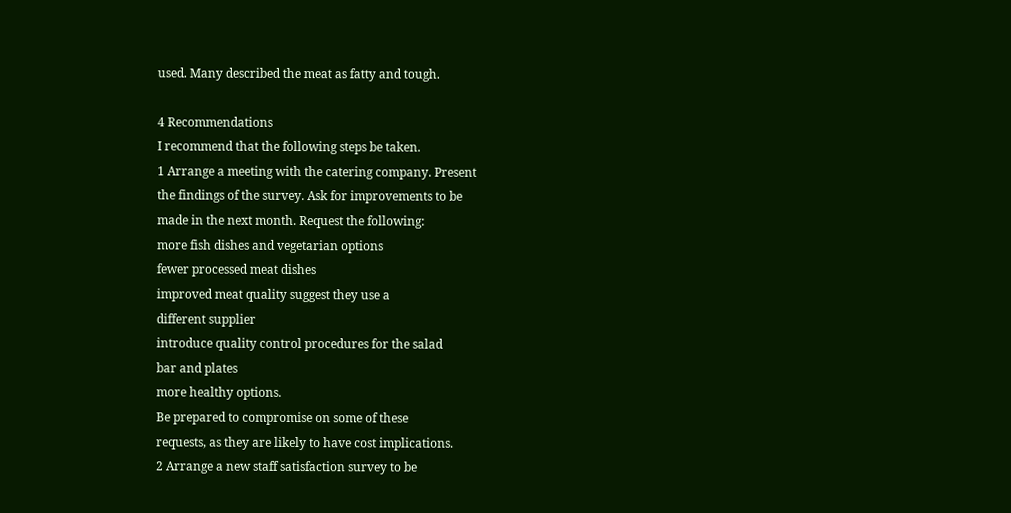used. Many described the meat as fatty and tough.

4 Recommendations
I recommend that the following steps be taken.
1 Arrange a meeting with the catering company. Present
the findings of the survey. Ask for improvements to be
made in the next month. Request the following:
more fish dishes and vegetarian options
fewer processed meat dishes
improved meat quality suggest they use a
different supplier
introduce quality control procedures for the salad
bar and plates
more healthy options.
Be prepared to compromise on some of these
requests, as they are likely to have cost implications.
2 Arrange a new staff satisfaction survey to be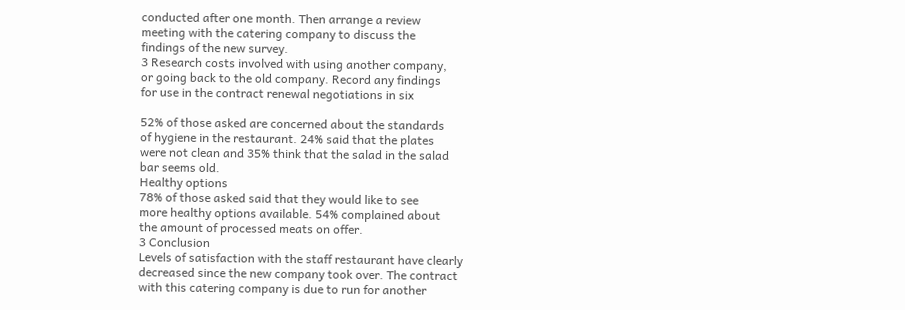conducted after one month. Then arrange a review
meeting with the catering company to discuss the
findings of the new survey.
3 Research costs involved with using another company,
or going back to the old company. Record any findings
for use in the contract renewal negotiations in six

52% of those asked are concerned about the standards
of hygiene in the restaurant. 24% said that the plates
were not clean and 35% think that the salad in the salad
bar seems old.
Healthy options
78% of those asked said that they would like to see
more healthy options available. 54% complained about
the amount of processed meats on offer.
3 Conclusion
Levels of satisfaction with the staff restaurant have clearly
decreased since the new company took over. The contract
with this catering company is due to run for another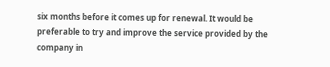six months before it comes up for renewal. It would be
preferable to try and improve the service provided by the
company in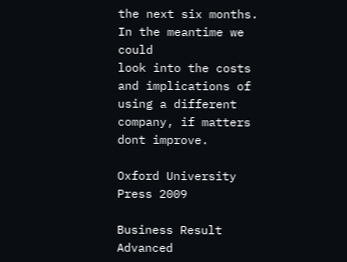the next six months. In the meantime we could
look into the costs and implications of using a different
company, if matters dont improve.

Oxford University Press 2009

Business Result Advanced